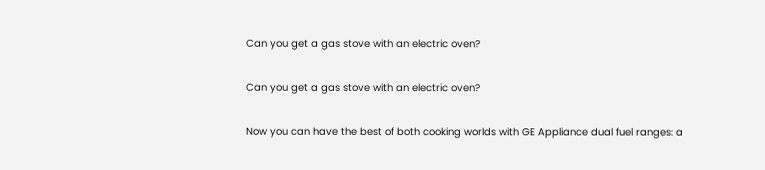Can you get a gas stove with an electric oven?

Can you get a gas stove with an electric oven?

Now you can have the best of both cooking worlds with GE Appliance dual fuel ranges: a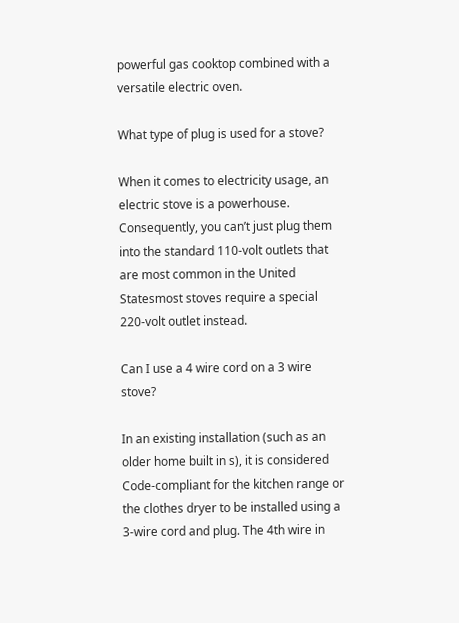powerful gas cooktop combined with a versatile electric oven.

What type of plug is used for a stove?

When it comes to electricity usage, an electric stove is a powerhouse. Consequently, you can’t just plug them into the standard 110-volt outlets that are most common in the United Statesmost stoves require a special 220-volt outlet instead.

Can I use a 4 wire cord on a 3 wire stove?

In an existing installation (such as an older home built in s), it is considered Code-compliant for the kitchen range or the clothes dryer to be installed using a 3-wire cord and plug. The 4th wire in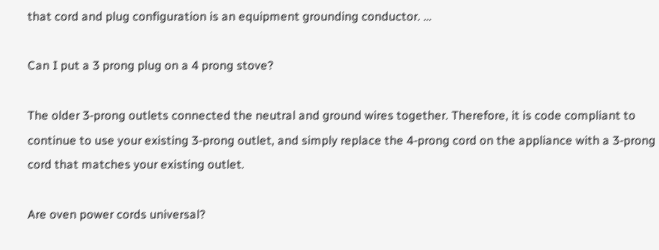that cord and plug configuration is an equipment grounding conductor. …

Can I put a 3 prong plug on a 4 prong stove?

The older 3-prong outlets connected the neutral and ground wires together. Therefore, it is code compliant to continue to use your existing 3-prong outlet, and simply replace the 4-prong cord on the appliance with a 3-prong cord that matches your existing outlet.

Are oven power cords universal?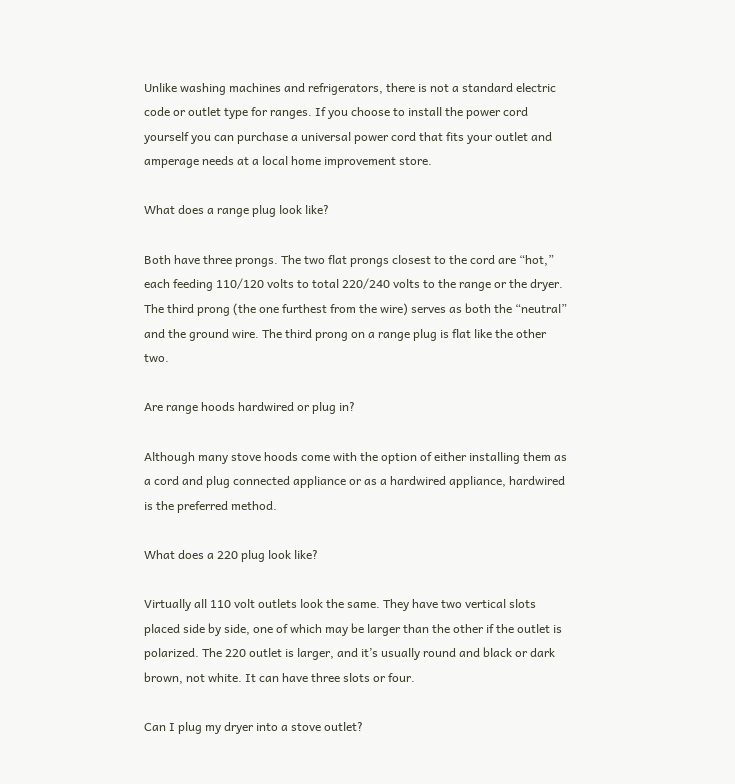Unlike washing machines and refrigerators, there is not a standard electric code or outlet type for ranges. If you choose to install the power cord yourself you can purchase a universal power cord that fits your outlet and amperage needs at a local home improvement store.

What does a range plug look like?

Both have three prongs. The two flat prongs closest to the cord are “hot,” each feeding 110/120 volts to total 220/240 volts to the range or the dryer. The third prong (the one furthest from the wire) serves as both the “neutral” and the ground wire. The third prong on a range plug is flat like the other two.

Are range hoods hardwired or plug in?

Although many stove hoods come with the option of either installing them as a cord and plug connected appliance or as a hardwired appliance, hardwired is the preferred method.

What does a 220 plug look like?

Virtually all 110 volt outlets look the same. They have two vertical slots placed side by side, one of which may be larger than the other if the outlet is polarized. The 220 outlet is larger, and it’s usually round and black or dark brown, not white. It can have three slots or four.

Can I plug my dryer into a stove outlet?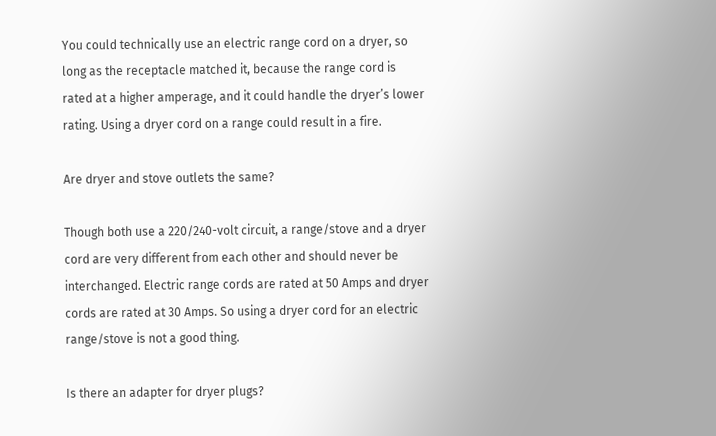You could technically use an electric range cord on a dryer, so long as the receptacle matched it, because the range cord is rated at a higher amperage, and it could handle the dryer’s lower rating. Using a dryer cord on a range could result in a fire.

Are dryer and stove outlets the same?

Though both use a 220/240-volt circuit, a range/stove and a dryer cord are very different from each other and should never be interchanged. Electric range cords are rated at 50 Amps and dryer cords are rated at 30 Amps. So using a dryer cord for an electric range/stove is not a good thing.

Is there an adapter for dryer plugs?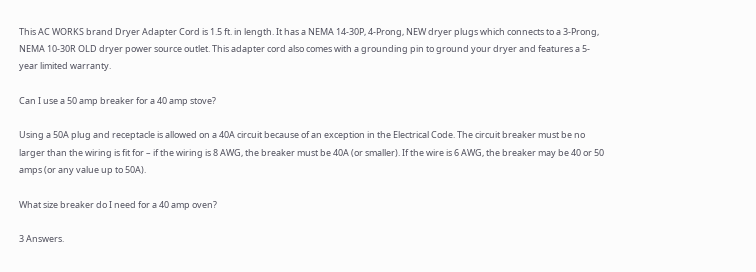This AC WORKS brand Dryer Adapter Cord is 1.5 ft. in length. It has a NEMA 14-30P, 4-Prong, NEW dryer plugs which connects to a 3-Prong, NEMA 10-30R OLD dryer power source outlet. This adapter cord also comes with a grounding pin to ground your dryer and features a 5-year limited warranty.

Can I use a 50 amp breaker for a 40 amp stove?

Using a 50A plug and receptacle is allowed on a 40A circuit because of an exception in the Electrical Code. The circuit breaker must be no larger than the wiring is fit for – if the wiring is 8 AWG, the breaker must be 40A (or smaller). If the wire is 6 AWG, the breaker may be 40 or 50 amps (or any value up to 50A).

What size breaker do I need for a 40 amp oven?

3 Answers.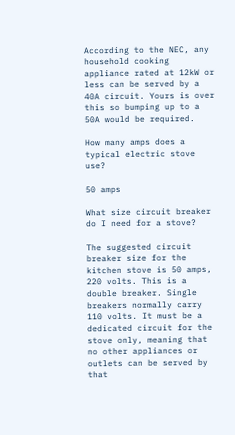According to the NEC, any household cooking appliance rated at 12kW or less can be served by a 40A circuit. Yours is over this so bumping up to a 50A would be required.

How many amps does a typical electric stove use?

50 amps

What size circuit breaker do I need for a stove?

The suggested circuit breaker size for the kitchen stove is 50 amps, 220 volts. This is a double breaker. Single breakers normally carry 110 volts. It must be a dedicated circuit for the stove only, meaning that no other appliances or outlets can be served by that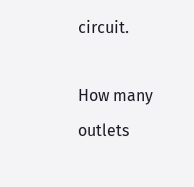circuit.

How many outlets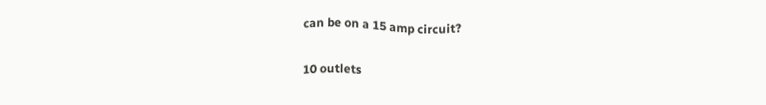can be on a 15 amp circuit?

10 outlets